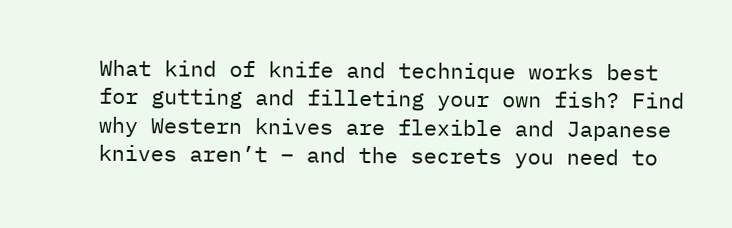What kind of knife and technique works best for gutting and filleting your own fish? Find why Western knives are flexible and Japanese knives aren’t – and the secrets you need to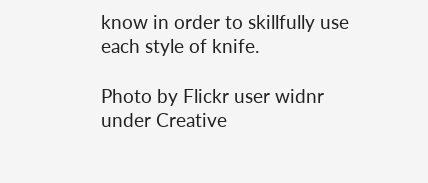know in order to skillfully use each style of knife.

Photo by Flickr user widnr under Creative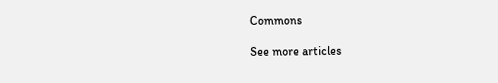Commons

See more articles